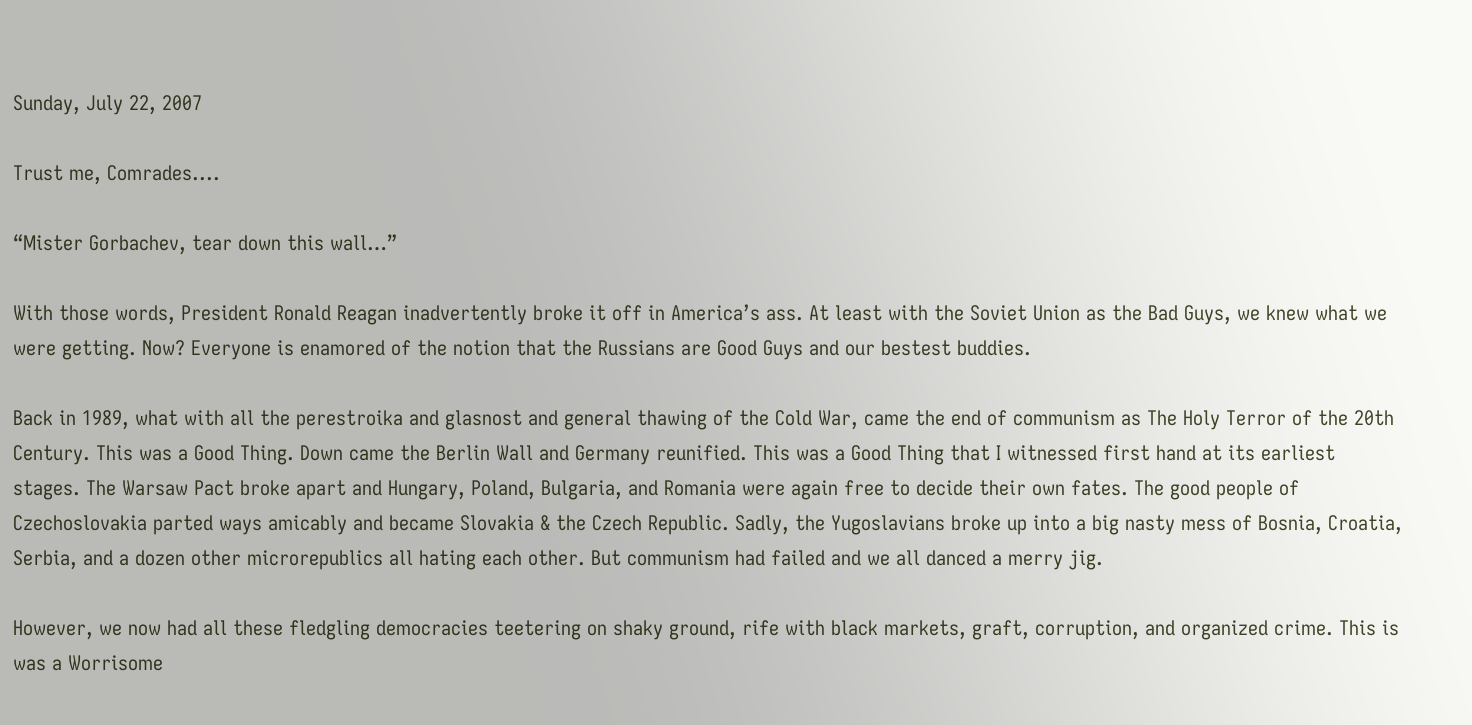Sunday, July 22, 2007

Trust me, Comrades....

“Mister Gorbachev, tear down this wall…”

With those words, President Ronald Reagan inadvertently broke it off in America’s ass. At least with the Soviet Union as the Bad Guys, we knew what we were getting. Now? Everyone is enamored of the notion that the Russians are Good Guys and our bestest buddies.

Back in 1989, what with all the perestroika and glasnost and general thawing of the Cold War, came the end of communism as The Holy Terror of the 20th Century. This was a Good Thing. Down came the Berlin Wall and Germany reunified. This was a Good Thing that I witnessed first hand at its earliest stages. The Warsaw Pact broke apart and Hungary, Poland, Bulgaria, and Romania were again free to decide their own fates. The good people of Czechoslovakia parted ways amicably and became Slovakia & the Czech Republic. Sadly, the Yugoslavians broke up into a big nasty mess of Bosnia, Croatia, Serbia, and a dozen other microrepublics all hating each other. But communism had failed and we all danced a merry jig.

However, we now had all these fledgling democracies teetering on shaky ground, rife with black markets, graft, corruption, and organized crime. This is was a Worrisome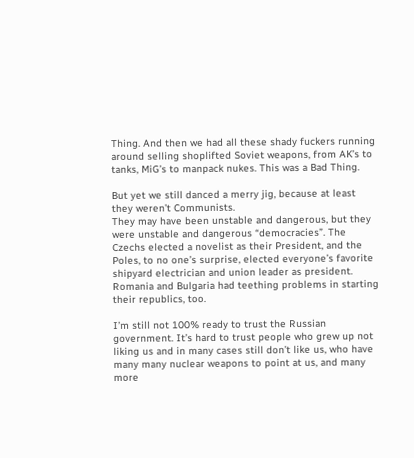Thing. And then we had all these shady fuckers running around selling shoplifted Soviet weapons, from AK’s to tanks, MiG’s to manpack nukes. This was a Bad Thing.

But yet we still danced a merry jig, because at least they weren’t Communists.
They may have been unstable and dangerous, but they were unstable and dangerous “democracies”. The Czechs elected a novelist as their President, and the Poles, to no one’s surprise, elected everyone’s favorite shipyard electrician and union leader as president. Romania and Bulgaria had teething problems in starting their republics, too.

I’m still not 100% ready to trust the Russian government. It’s hard to trust people who grew up not liking us and in many cases still don’t like us, who have many many nuclear weapons to point at us, and many more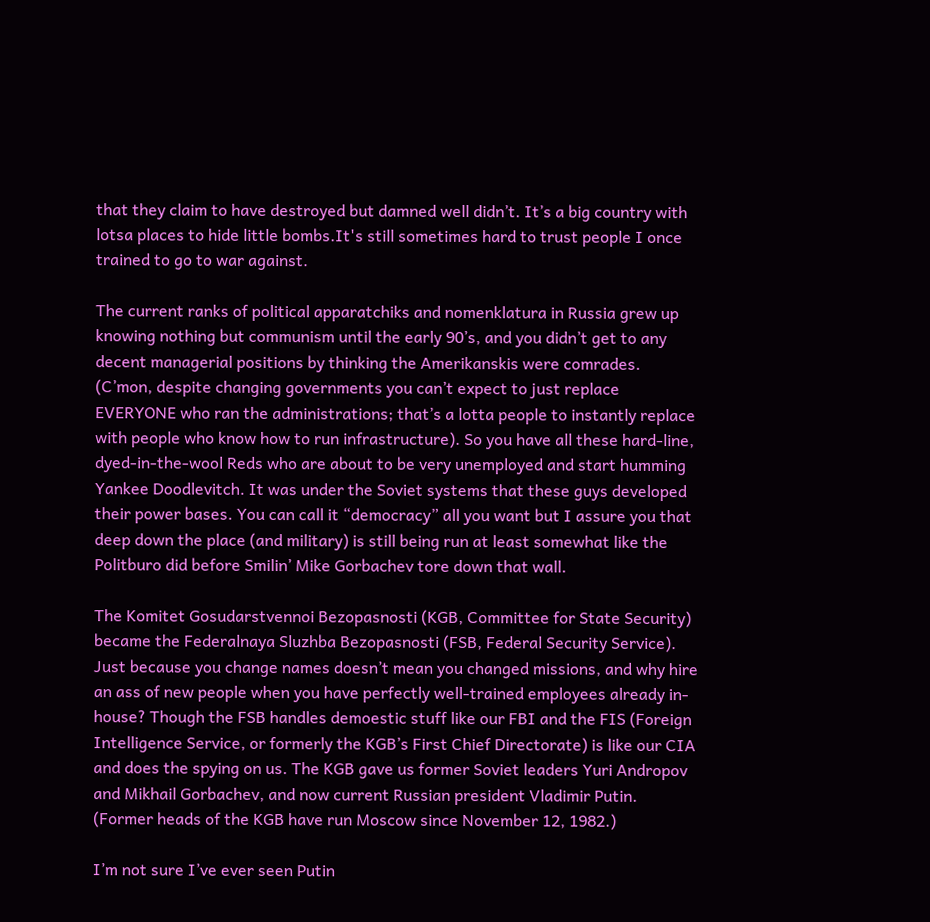that they claim to have destroyed but damned well didn’t. It’s a big country with lotsa places to hide little bombs.It's still sometimes hard to trust people I once trained to go to war against.

The current ranks of political apparatchiks and nomenklatura in Russia grew up knowing nothing but communism until the early 90’s, and you didn’t get to any decent managerial positions by thinking the Amerikanskis were comrades. (C’mon, despite changing governments you can’t expect to just replace EVERYONE who ran the administrations; that’s a lotta people to instantly replace with people who know how to run infrastructure). So you have all these hard-line, dyed-in-the-wool Reds who are about to be very unemployed and start humming Yankee Doodlevitch. It was under the Soviet systems that these guys developed their power bases. You can call it “democracy” all you want but I assure you that deep down the place (and military) is still being run at least somewhat like the Politburo did before Smilin’ Mike Gorbachev tore down that wall.

The Komitet Gosudarstvennoi Bezopasnosti (KGB, Committee for State Security) became the Federalnaya Sluzhba Bezopasnosti (FSB, Federal Security Service). Just because you change names doesn’t mean you changed missions, and why hire an ass of new people when you have perfectly well-trained employees already in-house? Though the FSB handles demoestic stuff like our FBI and the FIS (Foreign Intelligence Service, or formerly the KGB’s First Chief Directorate) is like our CIA and does the spying on us. The KGB gave us former Soviet leaders Yuri Andropov and Mikhail Gorbachev, and now current Russian president Vladimir Putin. (Former heads of the KGB have run Moscow since November 12, 1982.)

I’m not sure I’ve ever seen Putin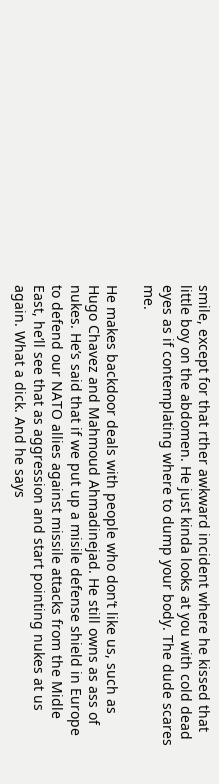smile, except for that rther awkward incident where he kissed that little boy on the abdomen. He just kinda looks at you with cold dead eyes as if contemplating where to dump your body. The dude scares me.

He makes backdoor deals with people who don’t like us, such as Hugo Chavez and Mahmoud Ahmadinejad. He still owns as ass of nukes. He’s said that if we put up a misile defense shield in Europe to defend our NATO allies against missile attacks from the Midle East, he’ll see that as aggression and start pointing nukes at us again. What a dick. And he says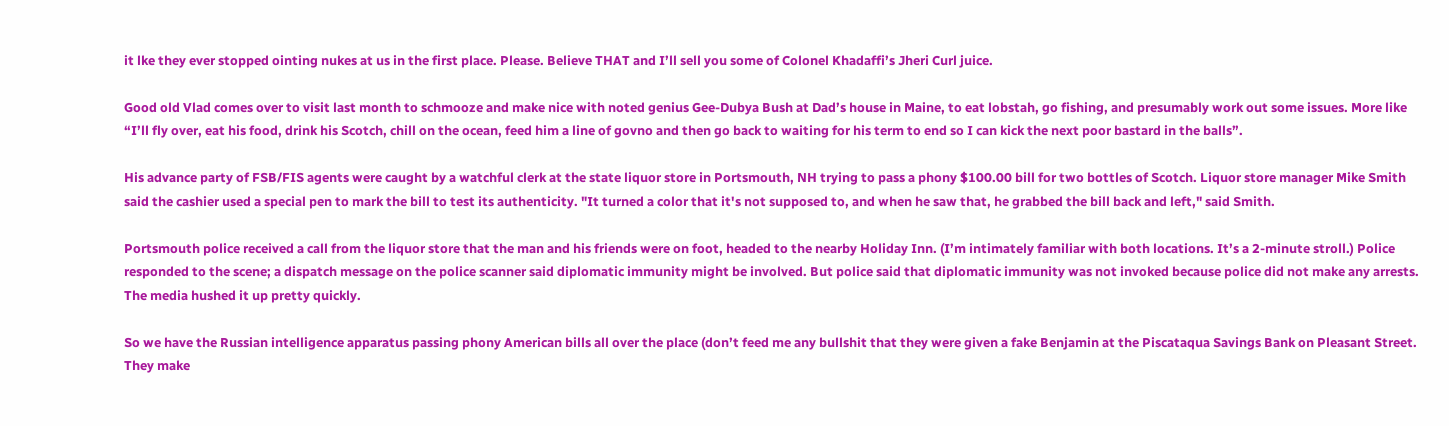it lke they ever stopped ointing nukes at us in the first place. Please. Believe THAT and I’ll sell you some of Colonel Khadaffi’s Jheri Curl juice.

Good old Vlad comes over to visit last month to schmooze and make nice with noted genius Gee-Dubya Bush at Dad’s house in Maine, to eat lobstah, go fishing, and presumably work out some issues. More like “I’ll fly over, eat his food, drink his Scotch, chill on the ocean, feed him a line of govno and then go back to waiting for his term to end so I can kick the next poor bastard in the balls”.

His advance party of FSB/FIS agents were caught by a watchful clerk at the state liquor store in Portsmouth, NH trying to pass a phony $100.00 bill for two bottles of Scotch. Liquor store manager Mike Smith said the cashier used a special pen to mark the bill to test its authenticity. "It turned a color that it's not supposed to, and when he saw that, he grabbed the bill back and left," said Smith.

Portsmouth police received a call from the liquor store that the man and his friends were on foot, headed to the nearby Holiday Inn. (I’m intimately familiar with both locations. It’s a 2-minute stroll.) Police responded to the scene; a dispatch message on the police scanner said diplomatic immunity might be involved. But police said that diplomatic immunity was not invoked because police did not make any arrests. The media hushed it up pretty quickly.

So we have the Russian intelligence apparatus passing phony American bills all over the place (don’t feed me any bullshit that they were given a fake Benjamin at the Piscataqua Savings Bank on Pleasant Street. They make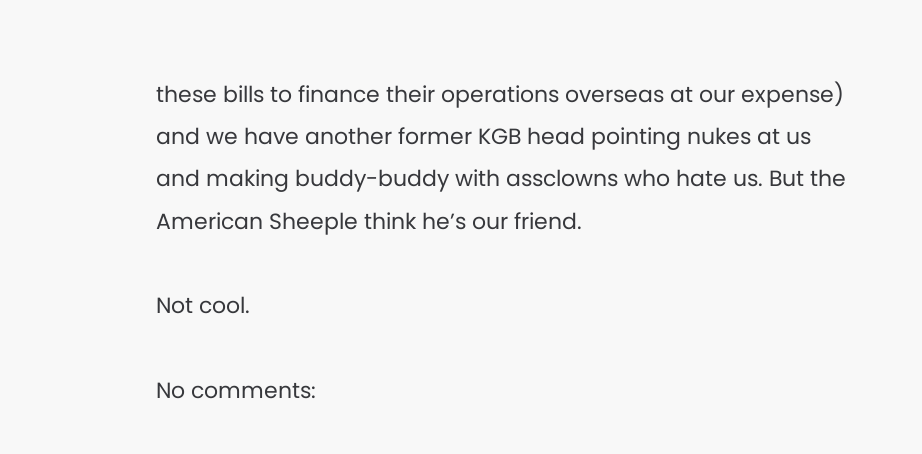these bills to finance their operations overseas at our expense) and we have another former KGB head pointing nukes at us and making buddy-buddy with assclowns who hate us. But the American Sheeple think he’s our friend.

Not cool.

No comments: